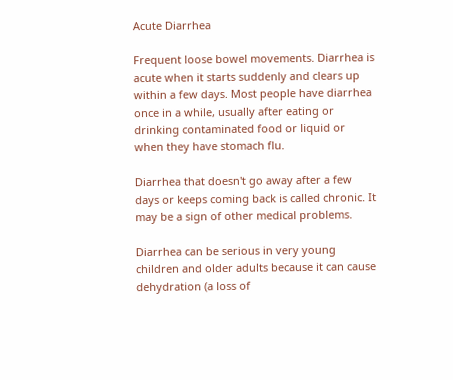Acute Diarrhea

Frequent loose bowel movements. Diarrhea is acute when it starts suddenly and clears up within a few days. Most people have diarrhea once in a while, usually after eating or drinking contaminated food or liquid or when they have stomach flu.

Diarrhea that doesn't go away after a few days or keeps coming back is called chronic. It may be a sign of other medical problems.

Diarrhea can be serious in very young children and older adults because it can cause dehydration (a loss of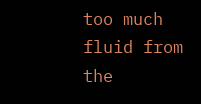too much fluid from the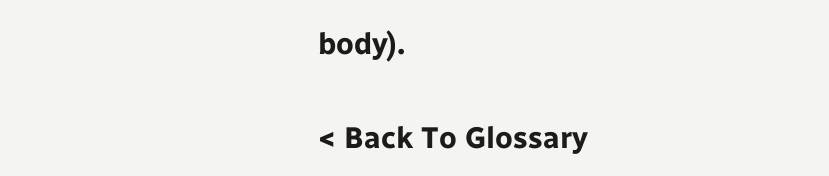body).

< Back To Glossary